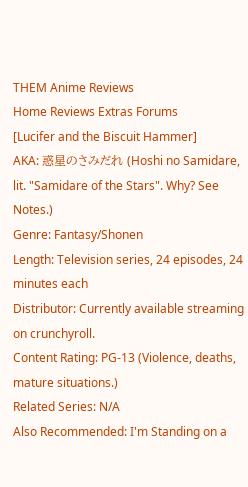THEM Anime Reviews
Home Reviews Extras Forums
[Lucifer and the Biscuit Hammer]
AKA: 惑星のさみだれ (Hoshi no Samidare, lit. "Samidare of the Stars". Why? See Notes.)
Genre: Fantasy/Shonen
Length: Television series, 24 episodes, 24 minutes each
Distributor: Currently available streaming on crunchyroll.
Content Rating: PG-13 (Violence, deaths, mature situations.)
Related Series: N/A
Also Recommended: I'm Standing on a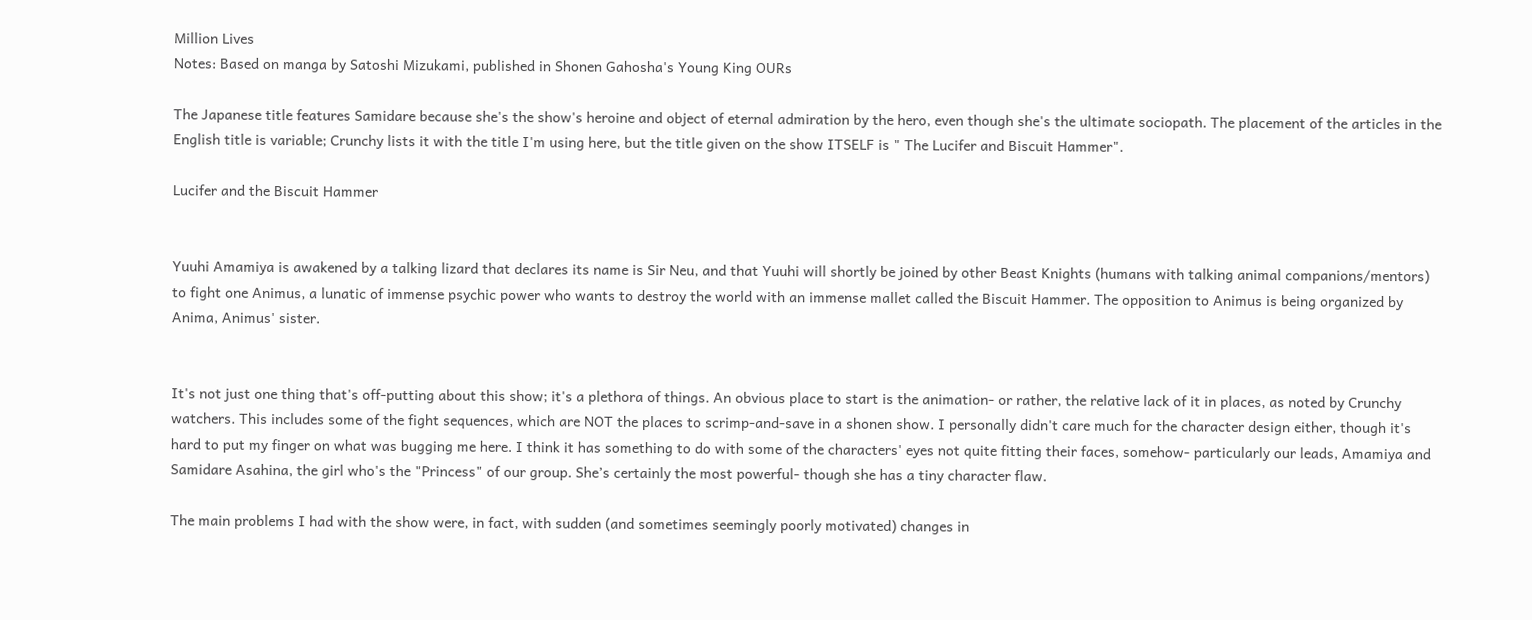Million Lives
Notes: Based on manga by Satoshi Mizukami, published in Shonen Gahosha's Young King OURs

The Japanese title features Samidare because she's the show's heroine and object of eternal admiration by the hero, even though she's the ultimate sociopath. The placement of the articles in the English title is variable; Crunchy lists it with the title I'm using here, but the title given on the show ITSELF is " The Lucifer and Biscuit Hammer".

Lucifer and the Biscuit Hammer


Yuuhi Amamiya is awakened by a talking lizard that declares its name is Sir Neu, and that Yuuhi will shortly be joined by other Beast Knights (humans with talking animal companions/mentors) to fight one Animus, a lunatic of immense psychic power who wants to destroy the world with an immense mallet called the Biscuit Hammer. The opposition to Animus is being organized by Anima, Animus' sister.


It's not just one thing that's off-putting about this show; it's a plethora of things. An obvious place to start is the animation- or rather, the relative lack of it in places, as noted by Crunchy watchers. This includes some of the fight sequences, which are NOT the places to scrimp-and-save in a shonen show. I personally didn't care much for the character design either, though it's hard to put my finger on what was bugging me here. I think it has something to do with some of the characters' eyes not quite fitting their faces, somehow- particularly our leads, Amamiya and Samidare Asahina, the girl who's the "Princess" of our group. She’s certainly the most powerful- though she has a tiny character flaw.

The main problems I had with the show were, in fact, with sudden (and sometimes seemingly poorly motivated) changes in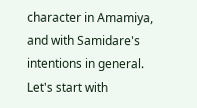character in Amamiya, and with Samidare's intentions in general. Let's start with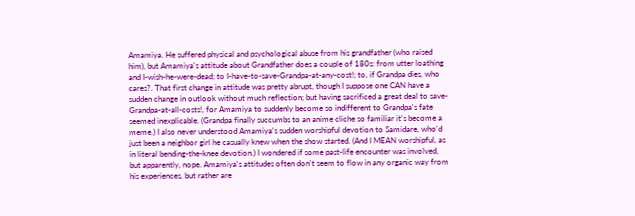Amamiya. He suffered physical and psychological abuse from his grandfather (who raised him), but Amamiya's attitude about Grandfather does a couple of 180s: from utter loathing and I-wish-he-were-dead; to I-have-to-save-Grandpa-at-any-cost!; to, if Grandpa dies, who cares?. That first change in attitude was pretty abrupt, though I suppose one CAN have a sudden change in outlook without much reflection; but having sacrificed a great deal to save-Grandpa-at-all-costs!, for Amamiya to suddenly become so indifferent to Grandpa's fate seemed inexplicable. (Grandpa finally succumbs to an anime cliche so familiar it's become a meme.) I also never understood Amamiya's sudden worshipful devotion to Samidare, who'd just been a neighbor girl he casually knew when the show started. (And I MEAN worshipful, as in literal bending-the-knee devotion.) I wondered if some past-life encounter was involved, but apparently, nope. Amamiya's attitudes often don't seem to flow in any organic way from his experiences, but rather are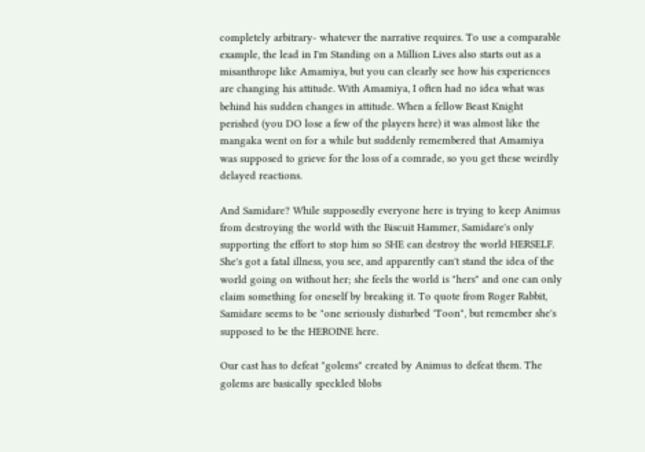completely arbitrary- whatever the narrative requires. To use a comparable example, the lead in I'm Standing on a Million Lives also starts out as a misanthrope like Amamiya, but you can clearly see how his experiences are changing his attitude. With Amamiya, I often had no idea what was behind his sudden changes in attitude. When a fellow Beast Knight perished (you DO lose a few of the players here) it was almost like the mangaka went on for a while but suddenly remembered that Amamiya was supposed to grieve for the loss of a comrade, so you get these weirdly delayed reactions.

And Samidare? While supposedly everyone here is trying to keep Animus from destroying the world with the Biscuit Hammer, Samidare's only supporting the effort to stop him so SHE can destroy the world HERSELF. She's got a fatal illness, you see, and apparently can't stand the idea of the world going on without her; she feels the world is "hers" and one can only claim something for oneself by breaking it. To quote from Roger Rabbit, Samidare seems to be "one seriously disturbed 'Toon", but remember she's supposed to be the HEROINE here.

Our cast has to defeat "golems" created by Animus to defeat them. The golems are basically speckled blobs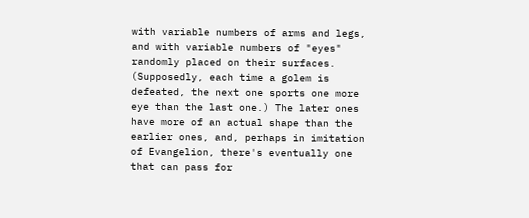with variable numbers of arms and legs, and with variable numbers of "eyes" randomly placed on their surfaces. (Supposedly, each time a golem is defeated, the next one sports one more eye than the last one.) The later ones have more of an actual shape than the earlier ones, and, perhaps in imitation of Evangelion, there's eventually one that can pass for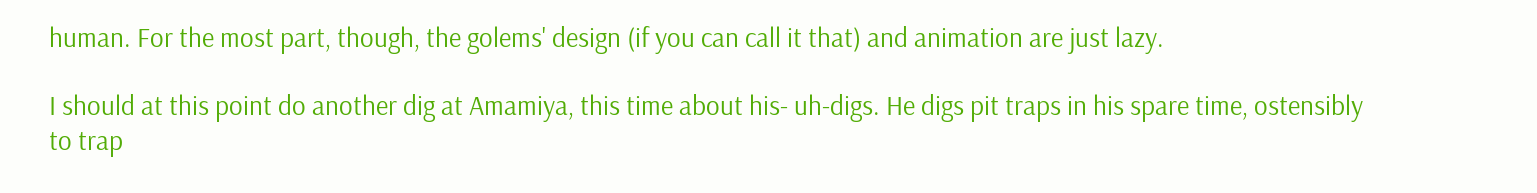human. For the most part, though, the golems' design (if you can call it that) and animation are just lazy.

I should at this point do another dig at Amamiya, this time about his- uh-digs. He digs pit traps in his spare time, ostensibly to trap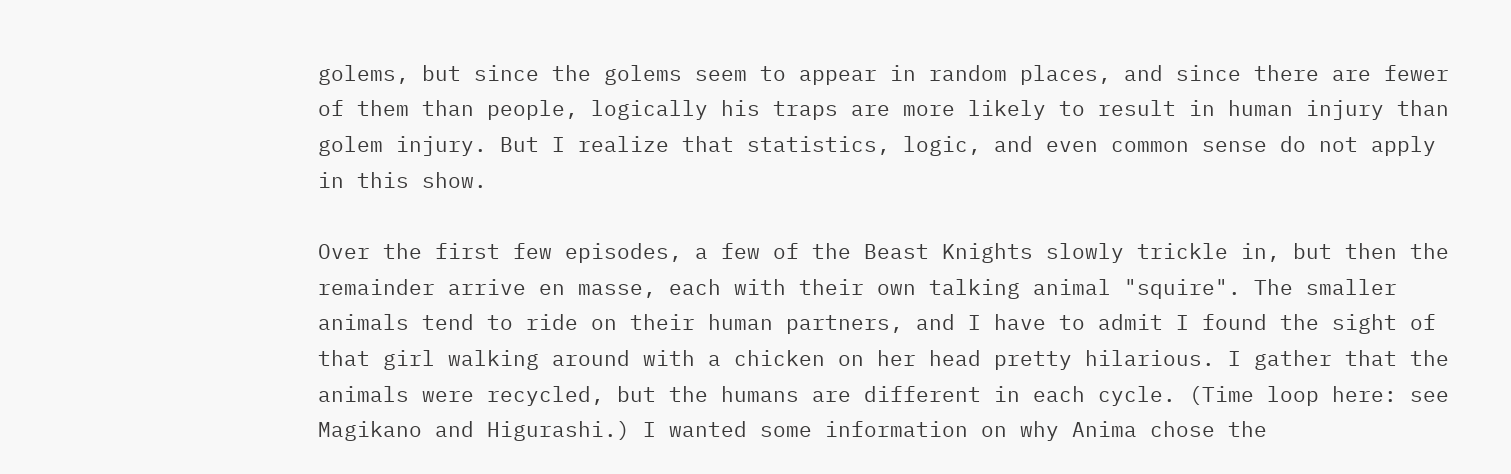golems, but since the golems seem to appear in random places, and since there are fewer of them than people, logically his traps are more likely to result in human injury than golem injury. But I realize that statistics, logic, and even common sense do not apply in this show.

Over the first few episodes, a few of the Beast Knights slowly trickle in, but then the remainder arrive en masse, each with their own talking animal "squire". The smaller animals tend to ride on their human partners, and I have to admit I found the sight of that girl walking around with a chicken on her head pretty hilarious. I gather that the animals were recycled, but the humans are different in each cycle. (Time loop here: see Magikano and Higurashi.) I wanted some information on why Anima chose the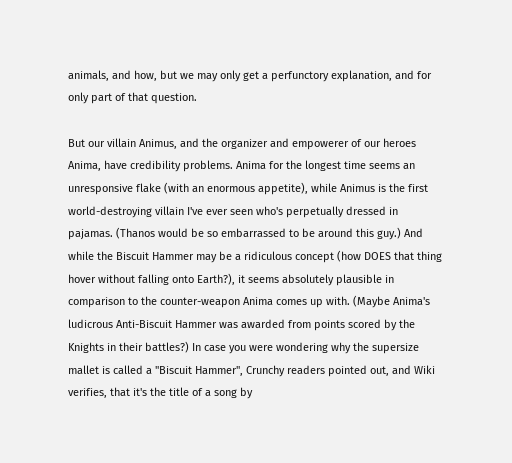animals, and how, but we may only get a perfunctory explanation, and for only part of that question.

But our villain Animus, and the organizer and empowerer of our heroes Anima, have credibility problems. Anima for the longest time seems an unresponsive flake (with an enormous appetite), while Animus is the first world-destroying villain I've ever seen who's perpetually dressed in pajamas. (Thanos would be so embarrassed to be around this guy.) And while the Biscuit Hammer may be a ridiculous concept (how DOES that thing hover without falling onto Earth?), it seems absolutely plausible in comparison to the counter-weapon Anima comes up with. (Maybe Anima's ludicrous Anti-Biscuit Hammer was awarded from points scored by the Knights in their battles?) In case you were wondering why the supersize mallet is called a "Biscuit Hammer", Crunchy readers pointed out, and Wiki verifies, that it's the title of a song by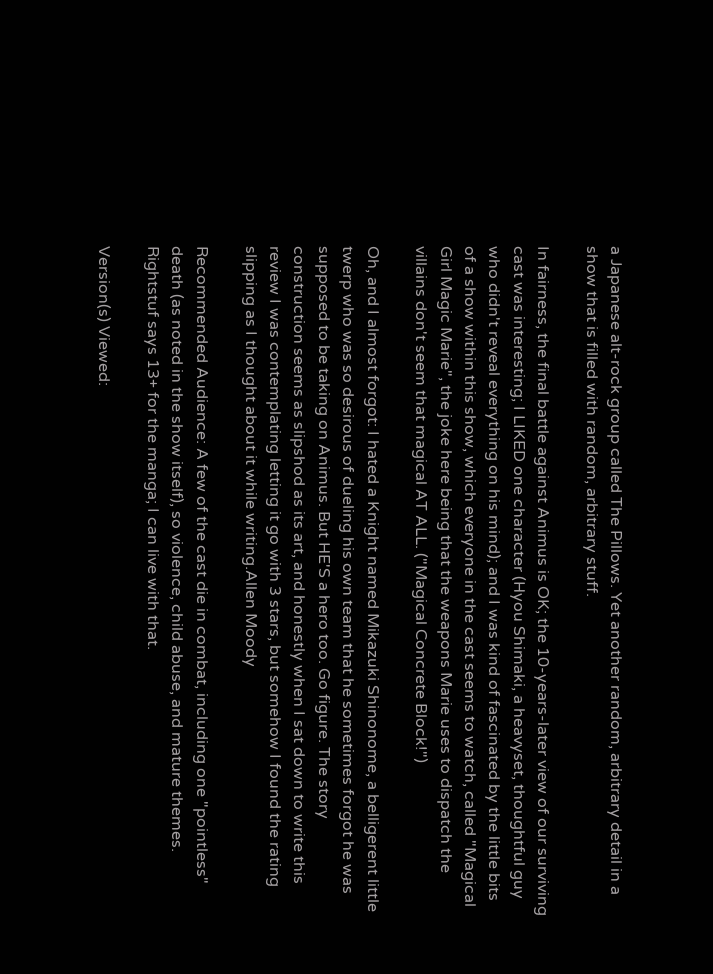a Japanese alt-rock group called The Pillows. Yet another random, arbitrary detail in a show that is filled with random, arbitrary stuff.

In fairness, the final battle against Animus is OK; the 10-years-later view of our surviving cast was interesting; I LIKED one character (Hyou Shimaki, a heavyset, thoughtful guy who didn't reveal everything on his mind); and I was kind of fascinated by the little bits of a show within this show, which everyone in the cast seems to watch, called "Magical Girl Magic Marie", the joke here being that the weapons Marie uses to dispatch the villains don't seem that magical AT ALL. ("Magical Concrete Block!")

Oh, and I almost forgot: I hated a Knight named Mikazuki Shinonome, a belligerent little twerp who was so desirous of dueling his own team that he sometimes forgot he was supposed to be taking on Animus. But HE'S a hero too. Go figure. The story construction seems as slipshod as its art, and honestly when I sat down to write this review I was contemplating letting it go with 3 stars, but somehow I found the rating slipping as I thought about it while writing.Allen Moody

Recommended Audience: A few of the cast die in combat, including one "pointless" death (as noted in the show itself), so violence, child abuse, and mature themes. Rightstuf says 13+ for the manga; I can live with that.

Version(s) Viewed: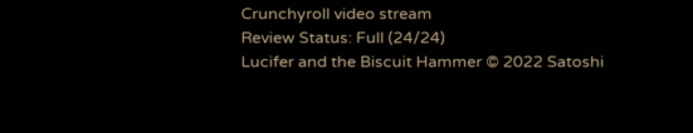Crunchyroll video stream
Review Status: Full (24/24)
Lucifer and the Biscuit Hammer © 2022 Satoshi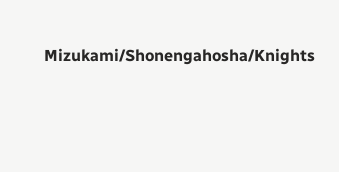Mizukami/Shonengahosha/Knights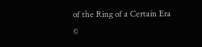of the Ring of a Certain Era
©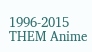1996-2015 THEM Anime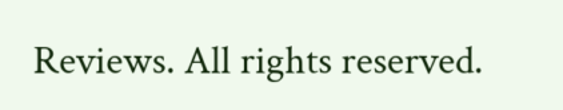Reviews. All rights reserved.